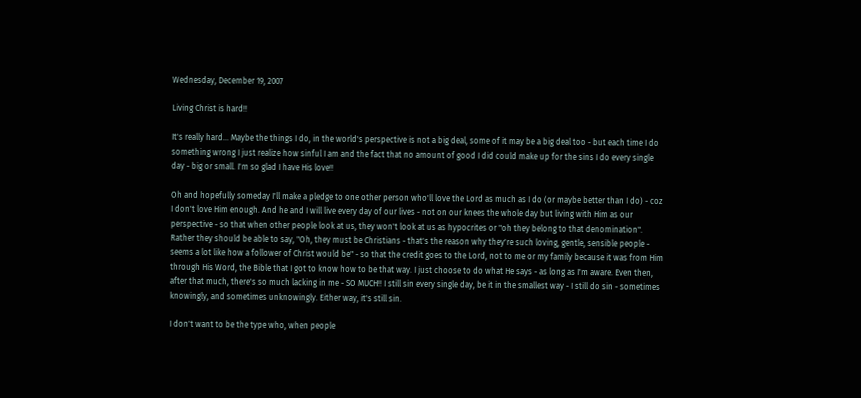Wednesday, December 19, 2007

Living Christ is hard!!

It's really hard... Maybe the things I do, in the world's perspective is not a big deal, some of it may be a big deal too - but each time I do something wrong I just realize how sinful I am and the fact that no amount of good I did could make up for the sins I do every single day - big or small. I'm so glad I have His love!!

Oh and hopefully someday I'll make a pledge to one other person who'll love the Lord as much as I do (or maybe better than I do) - coz I don't love Him enough. And he and I will live every day of our lives - not on our knees the whole day but living with Him as our perspective - so that when other people look at us, they won't look at us as hypocrites or "oh they belong to that denomination". Rather they should be able to say, "Oh, they must be Christians - that's the reason why they're such loving, gentle, sensible people - seems a lot like how a follower of Christ would be" - so that the credit goes to the Lord, not to me or my family because it was from Him through His Word, the Bible that I got to know how to be that way. I just choose to do what He says - as long as I'm aware. Even then, after that much, there's so much lacking in me - SO MUCH!! I still sin every single day, be it in the smallest way - I still do sin - sometimes knowingly, and sometimes unknowingly. Either way, it's still sin.

I don't want to be the type who, when people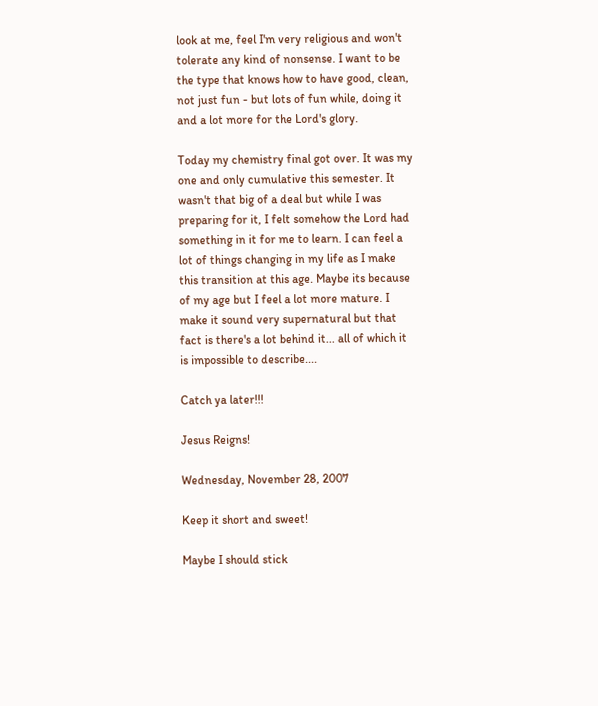look at me, feel I'm very religious and won't tolerate any kind of nonsense. I want to be the type that knows how to have good, clean, not just fun - but lots of fun while, doing it and a lot more for the Lord's glory.

Today my chemistry final got over. It was my one and only cumulative this semester. It wasn't that big of a deal but while I was preparing for it, I felt somehow the Lord had something in it for me to learn. I can feel a lot of things changing in my life as I make this transition at this age. Maybe its because of my age but I feel a lot more mature. I make it sound very supernatural but that fact is there's a lot behind it... all of which it is impossible to describe....

Catch ya later!!!

Jesus Reigns!

Wednesday, November 28, 2007

Keep it short and sweet!

Maybe I should stick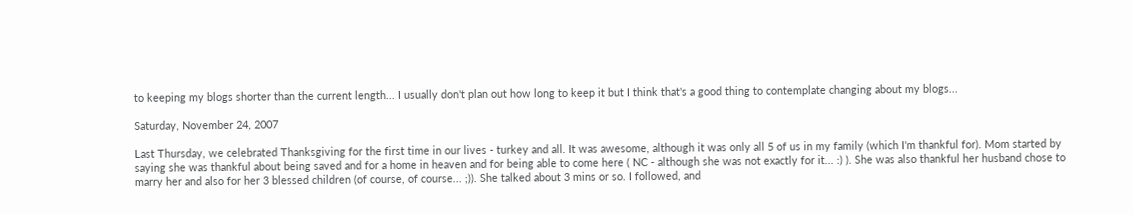to keeping my blogs shorter than the current length... I usually don't plan out how long to keep it but I think that's a good thing to contemplate changing about my blogs...

Saturday, November 24, 2007

Last Thursday, we celebrated Thanksgiving for the first time in our lives - turkey and all. It was awesome, although it was only all 5 of us in my family (which I'm thankful for). Mom started by saying she was thankful about being saved and for a home in heaven and for being able to come here ( NC - although she was not exactly for it... :) ). She was also thankful her husband chose to marry her and also for her 3 blessed children (of course, of course... ;)). She talked about 3 mins or so. I followed, and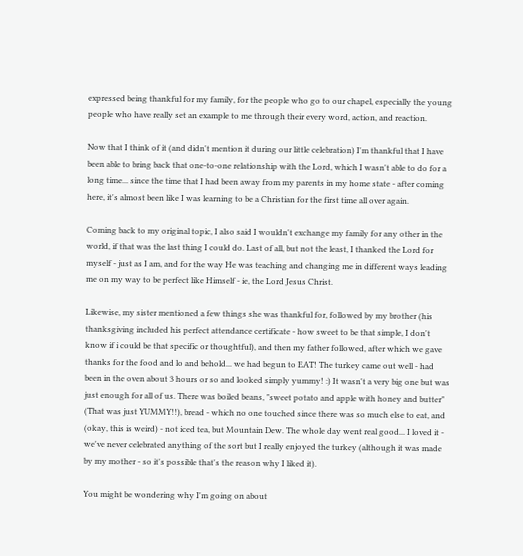expressed being thankful for my family, for the people who go to our chapel, especially the young people who have really set an example to me through their every word, action, and reaction.

Now that I think of it (and didn't mention it during our little celebration) I'm thankful that I have been able to bring back that one-to-one relationship with the Lord, which I wasn't able to do for a long time... since the time that I had been away from my parents in my home state - after coming here, it's almost been like I was learning to be a Christian for the first time all over again.

Coming back to my original topic, I also said I wouldn't exchange my family for any other in the world, if that was the last thing I could do. Last of all, but not the least, I thanked the Lord for myself - just as I am, and for the way He was teaching and changing me in different ways leading me on my way to be perfect like Himself - ie, the Lord Jesus Christ.

Likewise, my sister mentioned a few things she was thankful for, followed by my brother (his thanksgiving included his perfect attendance certificate - how sweet to be that simple, I don't know if i could be that specific or thoughtful), and then my father followed, after which we gave thanks for the food and lo and behold... we had begun to EAT! The turkey came out well - had been in the oven about 3 hours or so and looked simply yummy! :) It wasn't a very big one but was just enough for all of us. There was boiled beans, "sweet potato and apple with honey and butter" (That was just YUMMY!!), bread - which no one touched since there was so much else to eat, and (okay, this is weird) - not iced tea, but Mountain Dew. The whole day went real good... I loved it - we've never celebrated anything of the sort but I really enjoyed the turkey (although it was made by my mother - so it's possible that's the reason why I liked it).

You might be wondering why I'm going on about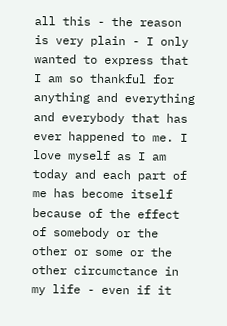all this - the reason is very plain - I only wanted to express that I am so thankful for anything and everything and everybody that has ever happened to me. I love myself as I am today and each part of me has become itself because of the effect of somebody or the other or some or the other circumctance in my life - even if it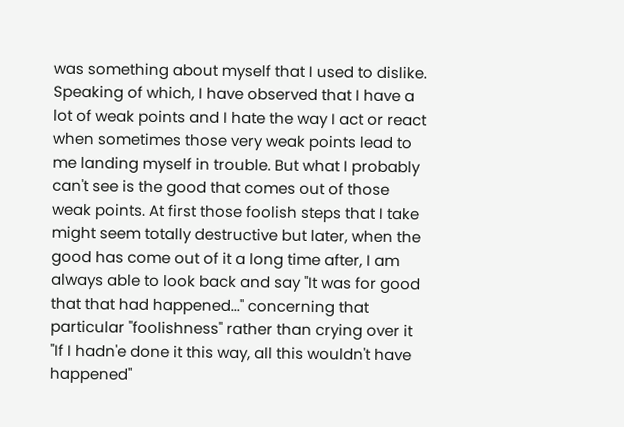was something about myself that I used to dislike. Speaking of which, I have observed that I have a lot of weak points and I hate the way I act or react when sometimes those very weak points lead to me landing myself in trouble. But what I probably can't see is the good that comes out of those weak points. At first those foolish steps that I take might seem totally destructive but later, when the good has come out of it a long time after, I am always able to look back and say "It was for good that that had happened..." concerning that particular "foolishness" rather than crying over it "If I hadn'e done it this way, all this wouldn't have happened"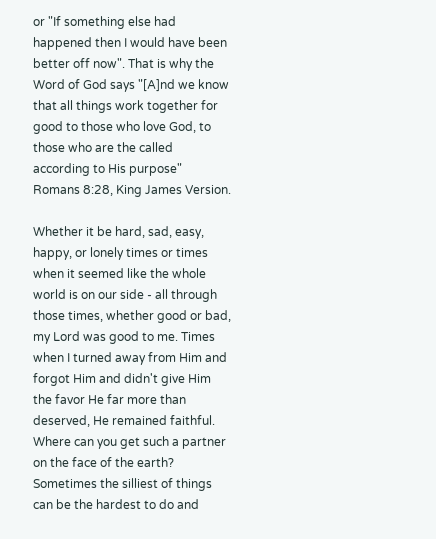or "If something else had happened then I would have been better off now". That is why the Word of God says "[A]nd we know that all things work together for good to those who love God, to those who are the called according to His purpose" Romans 8:28, King James Version.

Whether it be hard, sad, easy, happy, or lonely times or times when it seemed like the whole world is on our side - all through those times, whether good or bad, my Lord was good to me. Times when I turned away from Him and forgot Him and didn't give Him the favor He far more than deserved, He remained faithful. Where can you get such a partner on the face of the earth? Sometimes the silliest of things can be the hardest to do and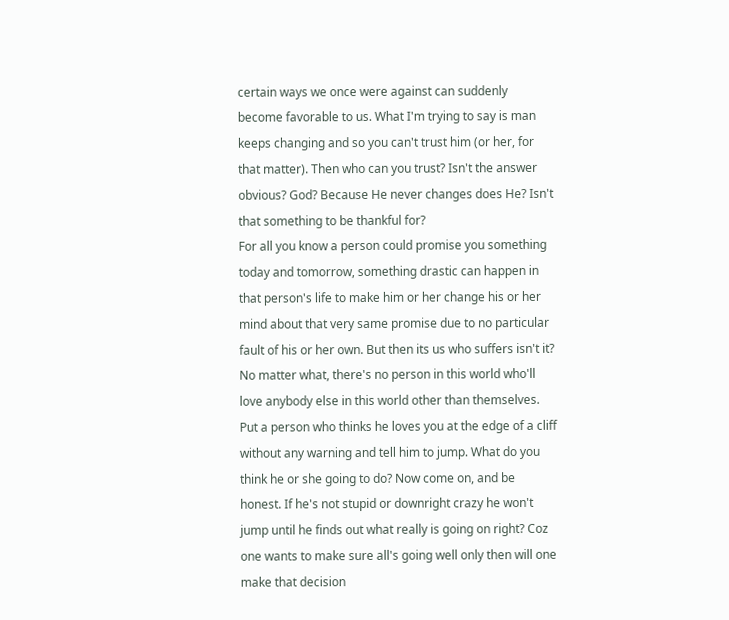certain ways we once were against can suddenly become favorable to us. What I'm trying to say is man keeps changing and so you can't trust him (or her, for that matter). Then who can you trust? Isn't the answer obvious? God? Because He never changes does He? Isn't that something to be thankful for?
For all you know a person could promise you something today and tomorrow, something drastic can happen in that person's life to make him or her change his or her mind about that very same promise due to no particular fault of his or her own. But then its us who suffers isn't it? No matter what, there's no person in this world who'll love anybody else in this world other than themselves. Put a person who thinks he loves you at the edge of a cliff without any warning and tell him to jump. What do you think he or she going to do? Now come on, and be honest. If he's not stupid or downright crazy he won't jump until he finds out what really is going on right? Coz one wants to make sure all's going well only then will one make that decision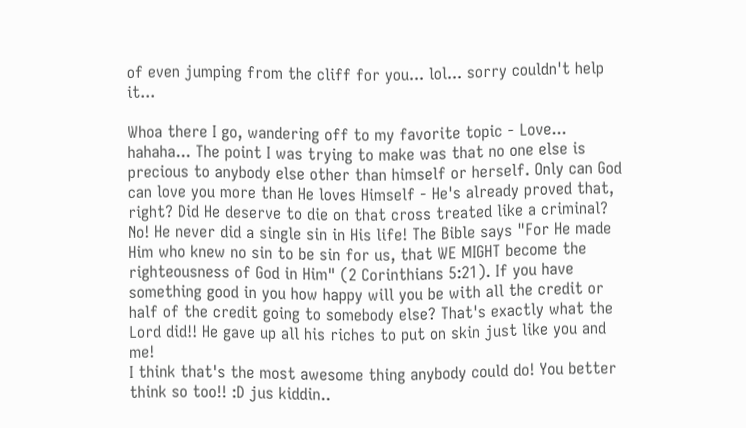of even jumping from the cliff for you... lol... sorry couldn't help it...

Whoa there I go, wandering off to my favorite topic - Love... hahaha... The point I was trying to make was that no one else is precious to anybody else other than himself or herself. Only can God can love you more than He loves Himself - He's already proved that, right? Did He deserve to die on that cross treated like a criminal? No! He never did a single sin in His life! The Bible says "For He made Him who knew no sin to be sin for us, that WE MIGHT become the righteousness of God in Him" (2 Corinthians 5:21). If you have something good in you how happy will you be with all the credit or half of the credit going to somebody else? That's exactly what the Lord did!! He gave up all his riches to put on skin just like you and me!
I think that's the most awesome thing anybody could do! You better think so too!! :D jus kiddin..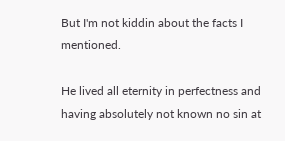But I'm not kiddin about the facts I mentioned.

He lived all eternity in perfectness and having absolutely not known no sin at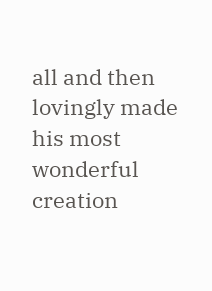all and then lovingly made his most wonderful creation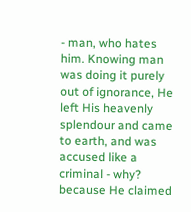- man, who hates him. Knowing man was doing it purely out of ignorance, He left His heavenly splendour and came to earth, and was accused like a criminal - why? because He claimed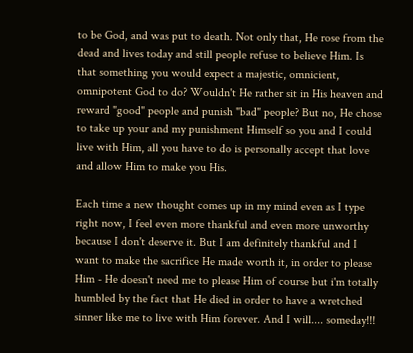to be God, and was put to death. Not only that, He rose from the dead and lives today and still people refuse to believe Him. Is that something you would expect a majestic, omnicient, omnipotent God to do? Wouldn't He rather sit in His heaven and reward "good" people and punish "bad" people? But no, He chose to take up your and my punishment Himself so you and I could live with Him, all you have to do is personally accept that love and allow Him to make you His.

Each time a new thought comes up in my mind even as I type right now, I feel even more thankful and even more unworthy because I don't deserve it. But I am definitely thankful and I want to make the sacrifice He made worth it, in order to please Him - He doesn't need me to please Him of course but i'm totally humbled by the fact that He died in order to have a wretched sinner like me to live with Him forever. And I will.... someday!!!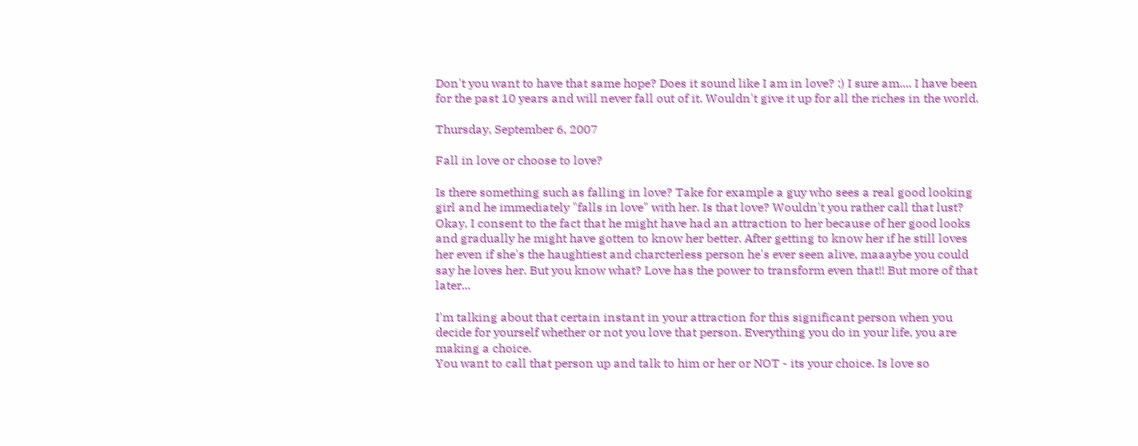Don't you want to have that same hope? Does it sound like I am in love? :) I sure am.... I have been for the past 10 years and will never fall out of it. Wouldn't give it up for all the riches in the world.

Thursday, September 6, 2007

Fall in love or choose to love?

Is there something such as falling in love? Take for example a guy who sees a real good looking girl and he immediately "falls in love" with her. Is that love? Wouldn't you rather call that lust? Okay, I consent to the fact that he might have had an attraction to her because of her good looks and gradually he might have gotten to know her better. After getting to know her if he still loves her even if she's the haughtiest and charcterless person he's ever seen alive, maaaybe you could say he loves her. But you know what? Love has the power to transform even that!! But more of that later...

I'm talking about that certain instant in your attraction for this significant person when you decide for yourself whether or not you love that person. Everything you do in your life, you are making a choice.
You want to call that person up and talk to him or her or NOT - its your choice. Is love so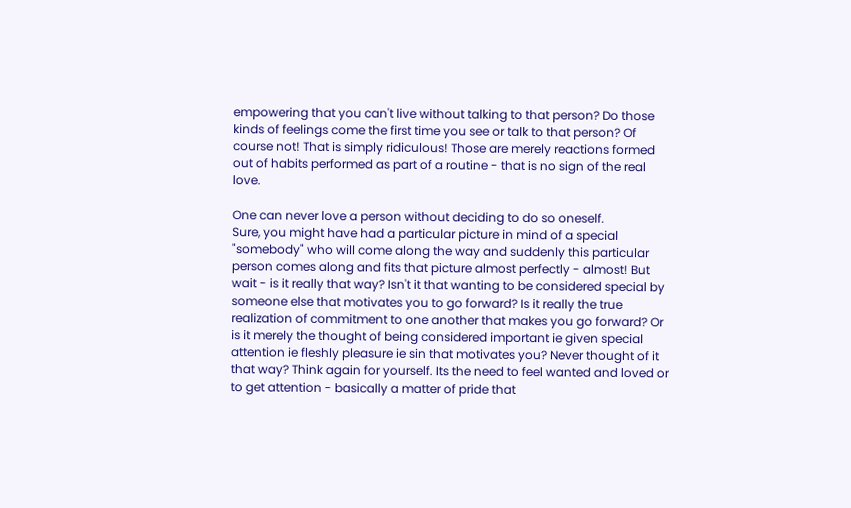empowering that you can't live without talking to that person? Do those kinds of feelings come the first time you see or talk to that person? Of course not! That is simply ridiculous! Those are merely reactions formed out of habits performed as part of a routine - that is no sign of the real love.

One can never love a person without deciding to do so oneself.
Sure, you might have had a particular picture in mind of a special "somebody" who will come along the way and suddenly this particular person comes along and fits that picture almost perfectly - almost! But wait - is it really that way? Isn't it that wanting to be considered special by someone else that motivates you to go forward? Is it really the true realization of commitment to one another that makes you go forward? Or is it merely the thought of being considered important ie given special attention ie fleshly pleasure ie sin that motivates you? Never thought of it that way? Think again for yourself. Its the need to feel wanted and loved or to get attention - basically a matter of pride that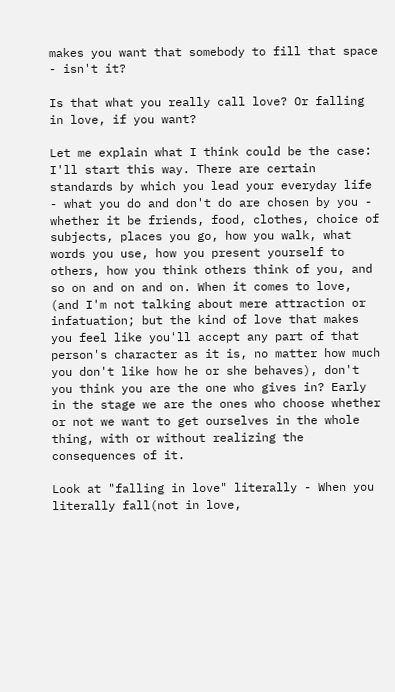makes you want that somebody to fill that space - isn't it?

Is that what you really call love? Or falling in love, if you want?

Let me explain what I think could be the case:
I'll start this way. There are certain standards by which you lead your everyday life - what you do and don't do are chosen by you - whether it be friends, food, clothes, choice of subjects, places you go, how you walk, what words you use, how you present yourself to others, how you think others think of you, and so on and on and on. When it comes to love, (and I'm not talking about mere attraction or infatuation; but the kind of love that makes you feel like you'll accept any part of that person's character as it is, no matter how much you don't like how he or she behaves), don't you think you are the one who gives in? Early in the stage we are the ones who choose whether or not we want to get ourselves in the whole thing, with or without realizing the consequences of it.

Look at "falling in love" literally - When you literally fall(not in love,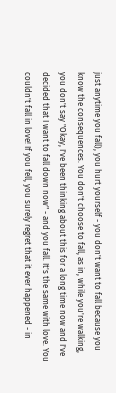just anytime you fall), you hurt yourself - you don't want to fall because you know the consequences. You don't choose to fall, as in, while you're walking, you don't say "Okay, I've been thinking about this for a long time now and I've decided that I want to fall down now" - and you fall. It's the same with love. You couldn't fall in love! If you fell, you surely regret that it ever happened - in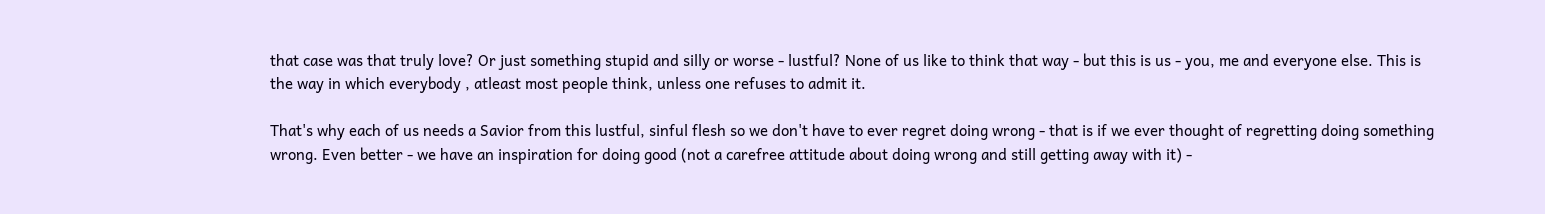that case was that truly love? Or just something stupid and silly or worse - lustful? None of us like to think that way - but this is us - you, me and everyone else. This is the way in which everybody , atleast most people think, unless one refuses to admit it.

That's why each of us needs a Savior from this lustful, sinful flesh so we don't have to ever regret doing wrong - that is if we ever thought of regretting doing something wrong. Even better - we have an inspiration for doing good (not a carefree attitude about doing wrong and still getting away with it) -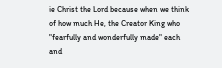ie Christ the Lord because when we think of how much He, the Creator King who "fearfully and wonderfully made" each and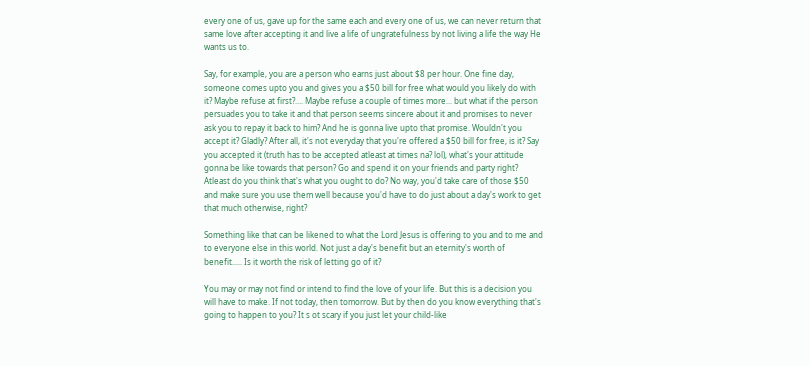every one of us, gave up for the same each and every one of us, we can never return that same love after accepting it and live a life of ungratefulness by not living a life the way He wants us to.

Say, for example, you are a person who earns just about $8 per hour. One fine day, someone comes upto you and gives you a $50 bill for free what would you likely do with it? Maybe refuse at first?.... Maybe refuse a couple of times more... but what if the person persuades you to take it and that person seems sincere about it and promises to never ask you to repay it back to him? And he is gonna live upto that promise. Wouldn't you accept it? Gladly? After all, it's not everyday that you're offered a $50 bill for free, is it? Say you accepted it (truth has to be accepted atleast at times na? lol), what's your attitude gonna be like towards that person? Go and spend it on your friends and party right? Atleast do you think that's what you ought to do? No way, you'd take care of those $50 and make sure you use them well because you'd have to do just about a day's work to get that much otherwise, right?

Something like that can be likened to what the Lord Jesus is offering to you and to me and to everyone else in this world. Not just a day's benefit but an eternity's worth of benefit..... Is it worth the risk of letting go of it?

You may or may not find or intend to find the love of your life. But this is a decision you will have to make. If not today, then tomorrow. But by then do you know everything that's going to happen to you? It s ot scary if you just let your child-like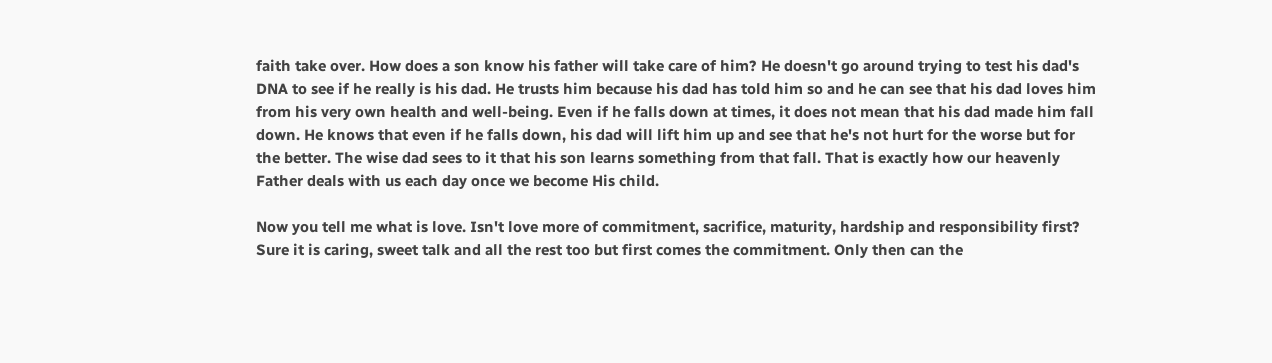faith take over. How does a son know his father will take care of him? He doesn't go around trying to test his dad's DNA to see if he really is his dad. He trusts him because his dad has told him so and he can see that his dad loves him from his very own health and well-being. Even if he falls down at times, it does not mean that his dad made him fall down. He knows that even if he falls down, his dad will lift him up and see that he's not hurt for the worse but for the better. The wise dad sees to it that his son learns something from that fall. That is exactly how our heavenly Father deals with us each day once we become His child.

Now you tell me what is love. Isn't love more of commitment, sacrifice, maturity, hardship and responsibility first? Sure it is caring, sweet talk and all the rest too but first comes the commitment. Only then can the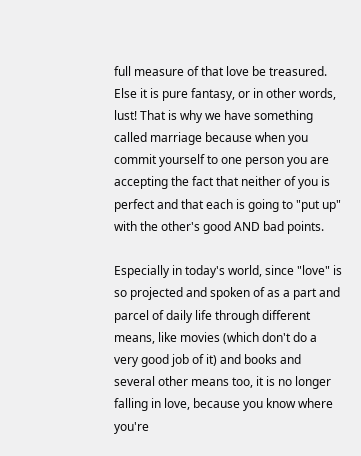full measure of that love be treasured. Else it is pure fantasy, or in other words, lust! That is why we have something called marriage because when you commit yourself to one person you are accepting the fact that neither of you is perfect and that each is going to "put up" with the other's good AND bad points.

Especially in today's world, since "love" is so projected and spoken of as a part and parcel of daily life through different means, like movies (which don't do a very good job of it) and books and several other means too, it is no longer falling in love, because you know where you're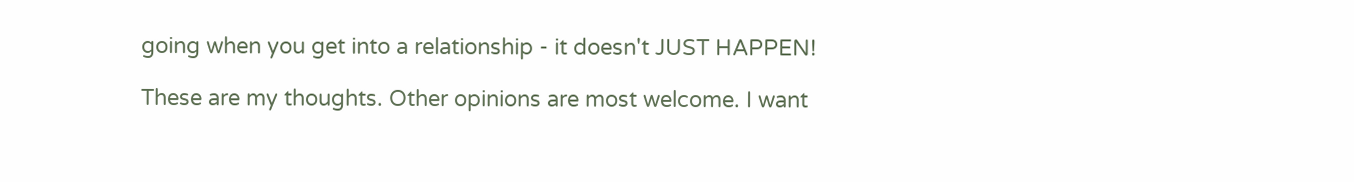going when you get into a relationship - it doesn't JUST HAPPEN!

These are my thoughts. Other opinions are most welcome. I want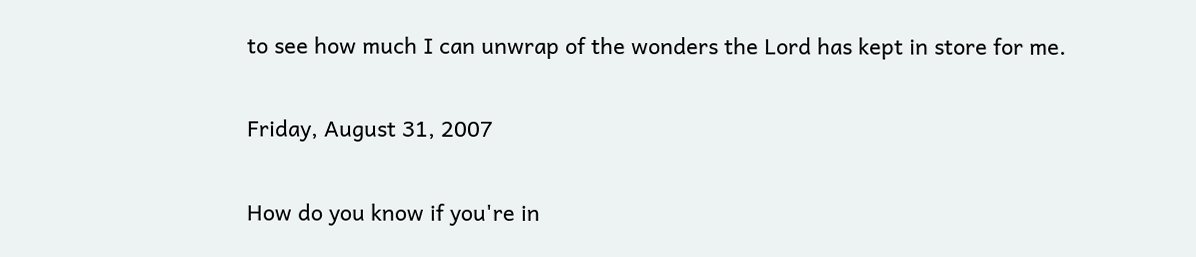to see how much I can unwrap of the wonders the Lord has kept in store for me.

Friday, August 31, 2007

How do you know if you're in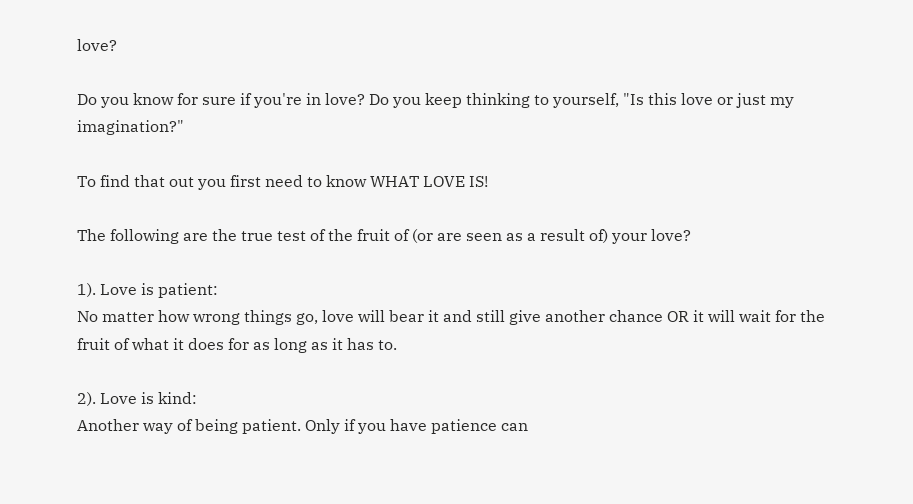love?

Do you know for sure if you're in love? Do you keep thinking to yourself, "Is this love or just my imagination?"

To find that out you first need to know WHAT LOVE IS!

The following are the true test of the fruit of (or are seen as a result of) your love?

1). Love is patient:
No matter how wrong things go, love will bear it and still give another chance OR it will wait for the fruit of what it does for as long as it has to.

2). Love is kind:
Another way of being patient. Only if you have patience can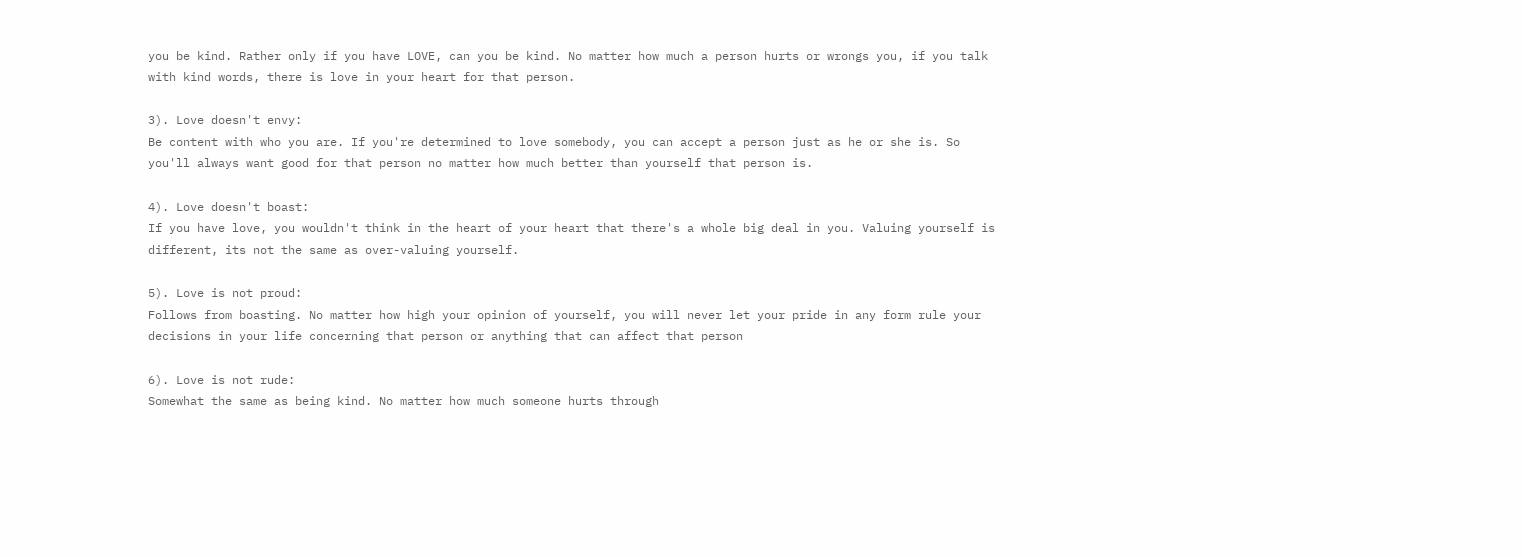you be kind. Rather only if you have LOVE, can you be kind. No matter how much a person hurts or wrongs you, if you talk with kind words, there is love in your heart for that person.

3). Love doesn't envy:
Be content with who you are. If you're determined to love somebody, you can accept a person just as he or she is. So you'll always want good for that person no matter how much better than yourself that person is.

4). Love doesn't boast:
If you have love, you wouldn't think in the heart of your heart that there's a whole big deal in you. Valuing yourself is different, its not the same as over-valuing yourself.

5). Love is not proud:
Follows from boasting. No matter how high your opinion of yourself, you will never let your pride in any form rule your decisions in your life concerning that person or anything that can affect that person

6). Love is not rude:
Somewhat the same as being kind. No matter how much someone hurts through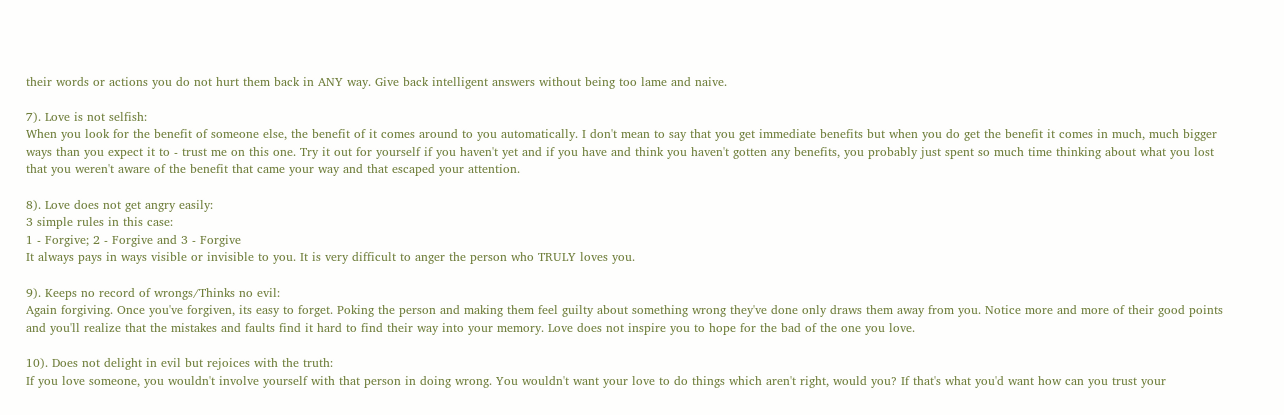their words or actions you do not hurt them back in ANY way. Give back intelligent answers without being too lame and naive.

7). Love is not selfish:
When you look for the benefit of someone else, the benefit of it comes around to you automatically. I don't mean to say that you get immediate benefits but when you do get the benefit it comes in much, much bigger ways than you expect it to - trust me on this one. Try it out for yourself if you haven't yet and if you have and think you haven't gotten any benefits, you probably just spent so much time thinking about what you lost that you weren't aware of the benefit that came your way and that escaped your attention.

8). Love does not get angry easily:
3 simple rules in this case:
1 - Forgive; 2 - Forgive and 3 - Forgive
It always pays in ways visible or invisible to you. It is very difficult to anger the person who TRULY loves you.

9). Keeps no record of wrongs/Thinks no evil:
Again forgiving. Once you've forgiven, its easy to forget. Poking the person and making them feel guilty about something wrong they've done only draws them away from you. Notice more and more of their good points and you'll realize that the mistakes and faults find it hard to find their way into your memory. Love does not inspire you to hope for the bad of the one you love.

10). Does not delight in evil but rejoices with the truth:
If you love someone, you wouldn't involve yourself with that person in doing wrong. You wouldn't want your love to do things which aren't right, would you? If that's what you'd want how can you trust your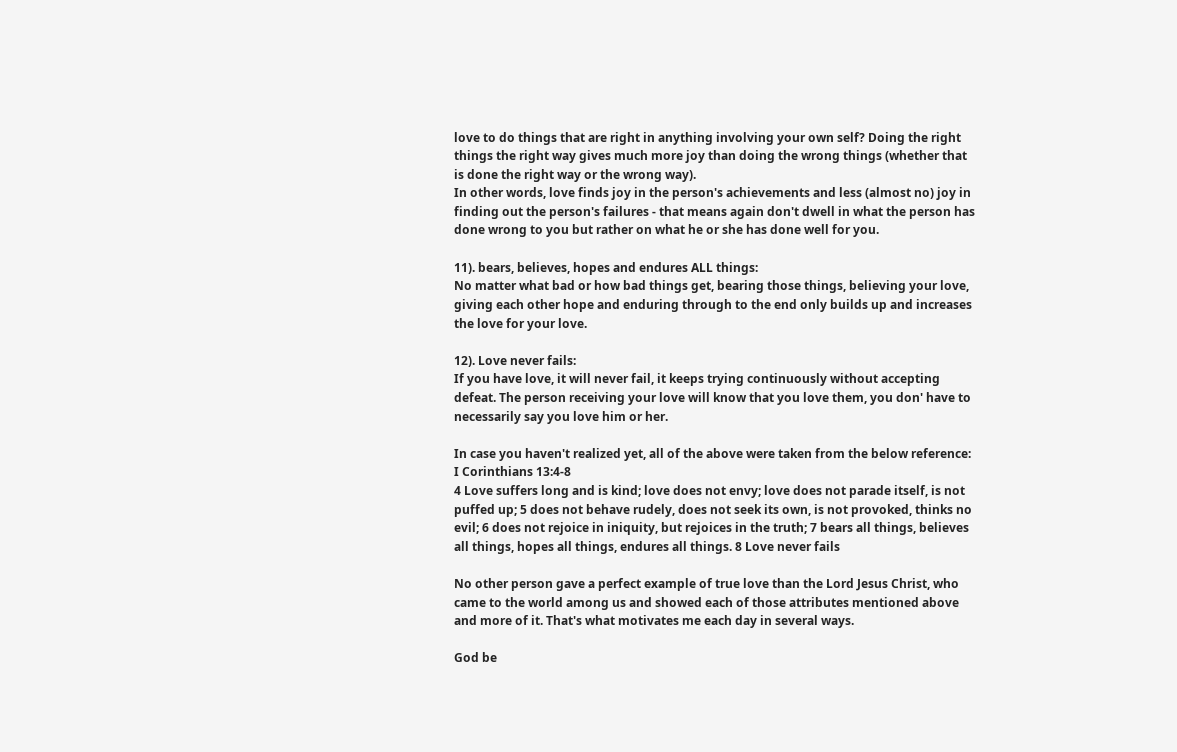love to do things that are right in anything involving your own self? Doing the right things the right way gives much more joy than doing the wrong things (whether that is done the right way or the wrong way).
In other words, love finds joy in the person's achievements and less (almost no) joy in finding out the person's failures - that means again don't dwell in what the person has done wrong to you but rather on what he or she has done well for you.

11). bears, believes, hopes and endures ALL things:
No matter what bad or how bad things get, bearing those things, believing your love, giving each other hope and enduring through to the end only builds up and increases the love for your love.

12). Love never fails:
If you have love, it will never fail, it keeps trying continuously without accepting defeat. The person receiving your love will know that you love them, you don' have to necessarily say you love him or her.

In case you haven't realized yet, all of the above were taken from the below reference:
I Corinthians 13:4-8
4 Love suffers long and is kind; love does not envy; love does not parade itself, is not puffed up; 5 does not behave rudely, does not seek its own, is not provoked, thinks no evil; 6 does not rejoice in iniquity, but rejoices in the truth; 7 bears all things, believes all things, hopes all things, endures all things. 8 Love never fails

No other person gave a perfect example of true love than the Lord Jesus Christ, who came to the world among us and showed each of those attributes mentioned above and more of it. That's what motivates me each day in several ways.

God be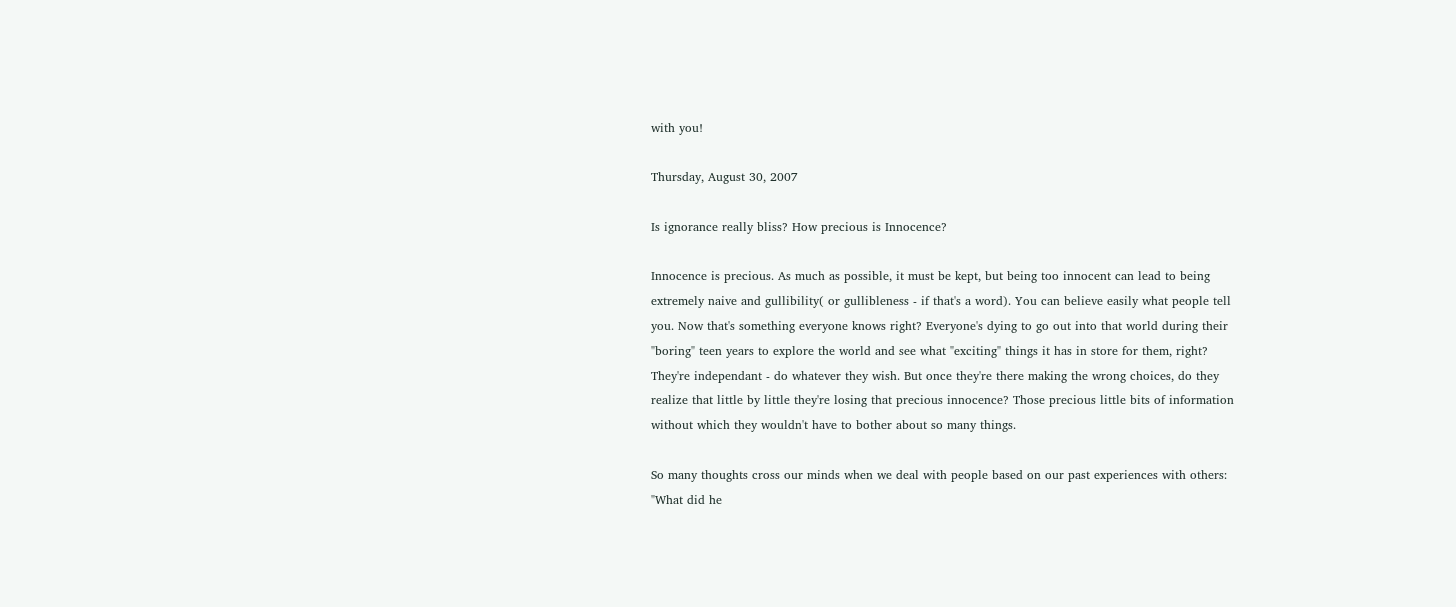with you!

Thursday, August 30, 2007

Is ignorance really bliss? How precious is Innocence?

Innocence is precious. As much as possible, it must be kept, but being too innocent can lead to being extremely naive and gullibility( or gullibleness - if that's a word). You can believe easily what people tell you. Now that's something everyone knows right? Everyone's dying to go out into that world during their "boring" teen years to explore the world and see what "exciting" things it has in store for them, right? They're independant - do whatever they wish. But once they're there making the wrong choices, do they realize that little by little they're losing that precious innocence? Those precious little bits of information without which they wouldn't have to bother about so many things.

So many thoughts cross our minds when we deal with people based on our past experiences with others: "What did he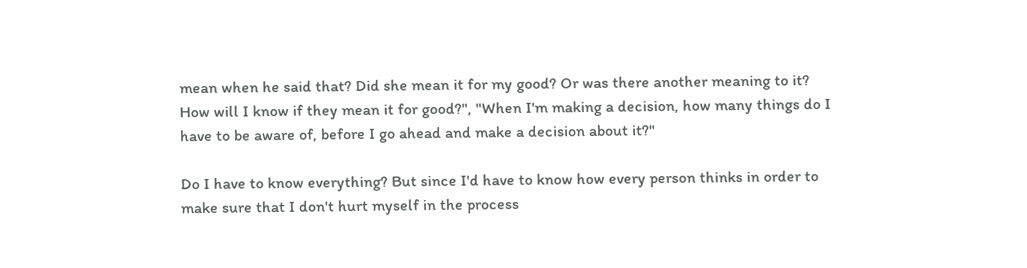mean when he said that? Did she mean it for my good? Or was there another meaning to it? How will I know if they mean it for good?", "When I'm making a decision, how many things do I have to be aware of, before I go ahead and make a decision about it?"

Do I have to know everything? But since I'd have to know how every person thinks in order to make sure that I don't hurt myself in the process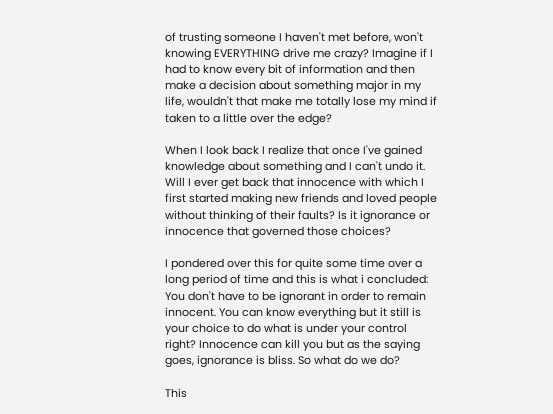of trusting someone I haven't met before, won't knowing EVERYTHING drive me crazy? Imagine if I had to know every bit of information and then make a decision about something major in my life, wouldn't that make me totally lose my mind if taken to a little over the edge?

When I look back I realize that once I've gained knowledge about something and I can't undo it. Will I ever get back that innocence with which I first started making new friends and loved people without thinking of their faults? Is it ignorance or innocence that governed those choices?

I pondered over this for quite some time over a long period of time and this is what i concluded: You don't have to be ignorant in order to remain innocent. You can know everything but it still is your choice to do what is under your control right? Innocence can kill you but as the saying goes, ignorance is bliss. So what do we do?

This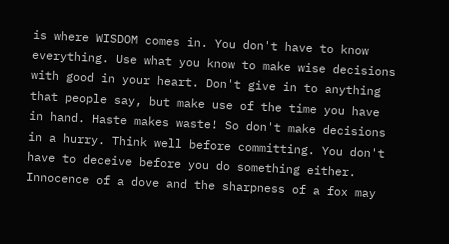is where WISDOM comes in. You don't have to know everything. Use what you know to make wise decisions with good in your heart. Don't give in to anything that people say, but make use of the time you have in hand. Haste makes waste! So don't make decisions in a hurry. Think well before committing. You don't have to deceive before you do something either. Innocence of a dove and the sharpness of a fox may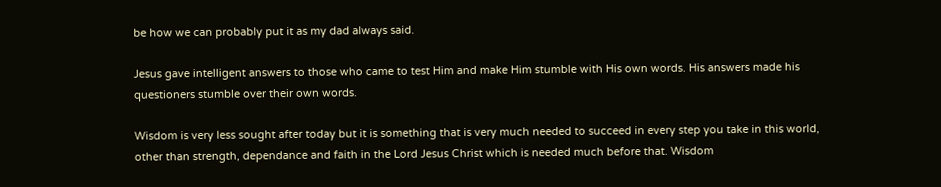be how we can probably put it as my dad always said.

Jesus gave intelligent answers to those who came to test Him and make Him stumble with His own words. His answers made his questioners stumble over their own words.

Wisdom is very less sought after today but it is something that is very much needed to succeed in every step you take in this world, other than strength, dependance and faith in the Lord Jesus Christ which is needed much before that. Wisdom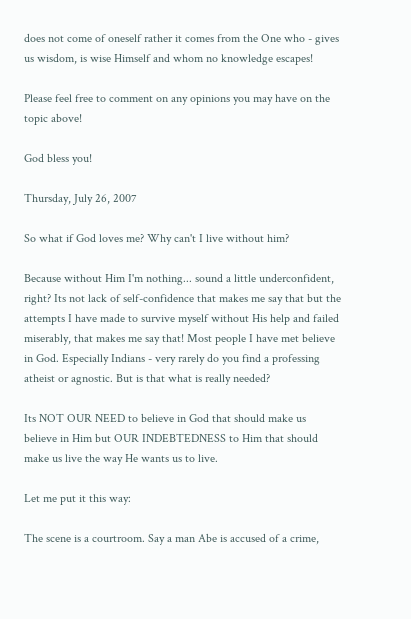does not come of oneself rather it comes from the One who - gives us wisdom, is wise Himself and whom no knowledge escapes!

Please feel free to comment on any opinions you may have on the topic above!

God bless you!

Thursday, July 26, 2007

So what if God loves me? Why can't I live without him?

Because without Him I'm nothing... sound a little underconfident, right? Its not lack of self-confidence that makes me say that but the attempts I have made to survive myself without His help and failed miserably, that makes me say that! Most people I have met believe in God. Especially Indians - very rarely do you find a professing atheist or agnostic. But is that what is really needed?

Its NOT OUR NEED to believe in God that should make us believe in Him but OUR INDEBTEDNESS to Him that should make us live the way He wants us to live.

Let me put it this way:

The scene is a courtroom. Say a man Abe is accused of a crime,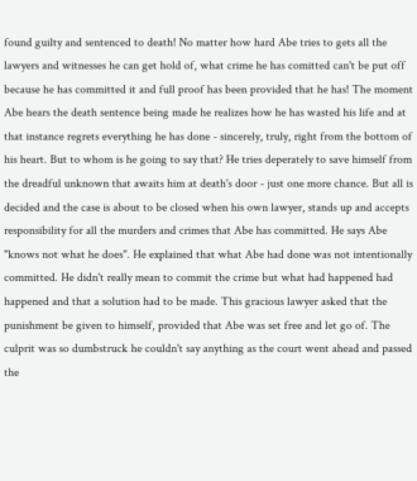found guilty and sentenced to death! No matter how hard Abe tries to gets all the lawyers and witnesses he can get hold of, what crime he has comitted can't be put off because he has committed it and full proof has been provided that he has! The moment Abe hears the death sentence being made he realizes how he has wasted his life and at that instance regrets everything he has done - sincerely, truly, right from the bottom of his heart. But to whom is he going to say that? He tries deperately to save himself from the dreadful unknown that awaits him at death's door - just one more chance. But all is decided and the case is about to be closed when his own lawyer, stands up and accepts responsibility for all the murders and crimes that Abe has committed. He says Abe "knows not what he does". He explained that what Abe had done was not intentionally committed. He didn't really mean to commit the crime but what had happened had happened and that a solution had to be made. This gracious lawyer asked that the punishment be given to himself, provided that Abe was set free and let go of. The culprit was so dumbstruck he couldn't say anything as the court went ahead and passed the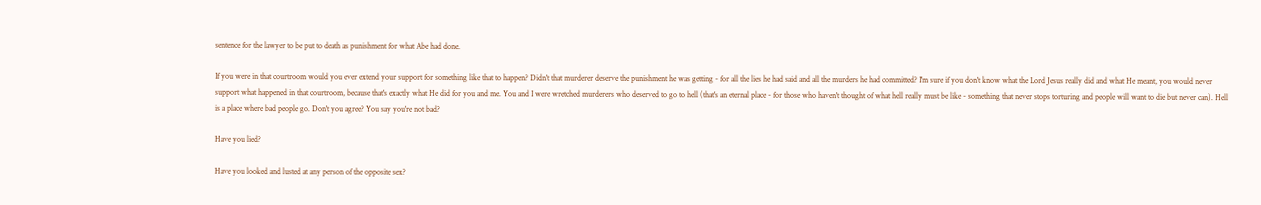sentence for the lawyer to be put to death as punishment for what Abe had done.

If you were in that courtroom would you ever extend your support for something like that to happen? Didn't that murderer deserve the punishment he was getting - for all the lies he had said and all the murders he had committed? I'm sure if you don't know what the Lord Jesus really did and what He meant, you would never support what happened in that courtroom, because that's exactly what He did for you and me. You and I were wretched murderers who deserved to go to hell (that's an eternal place - for those who haven't thought of what hell really must be like - something that never stops torturing and people will want to die but never can). Hell is a place where bad people go. Don't you agree? You say you're not bad?

Have you lied?

Have you looked and lusted at any person of the opposite sex?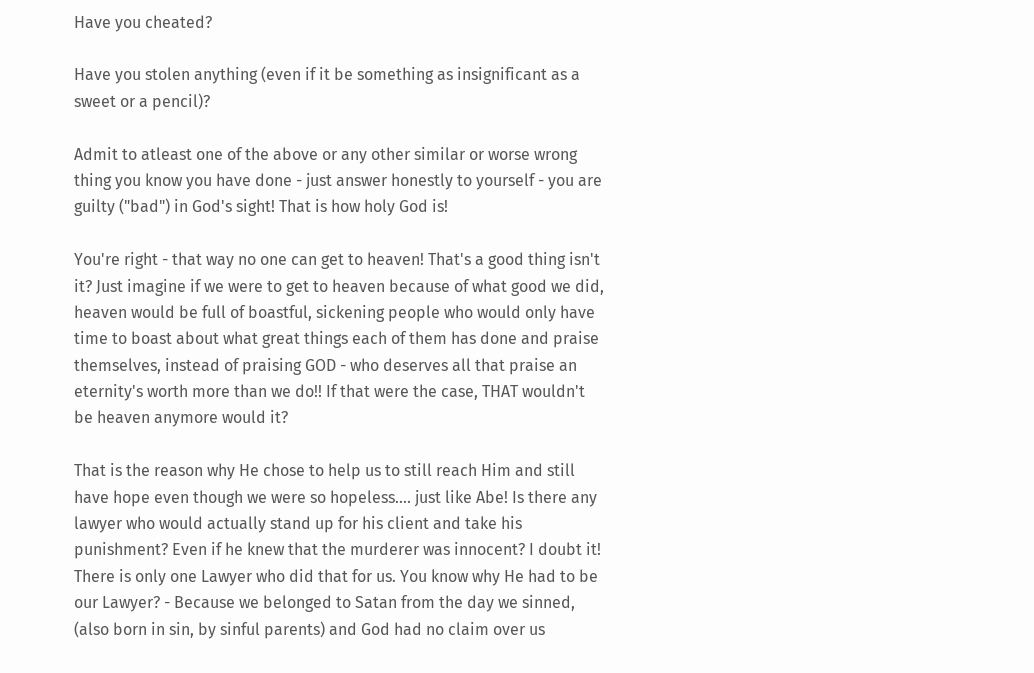Have you cheated?

Have you stolen anything (even if it be something as insignificant as a sweet or a pencil)?

Admit to atleast one of the above or any other similar or worse wrong thing you know you have done - just answer honestly to yourself - you are guilty ("bad") in God's sight! That is how holy God is!

You're right - that way no one can get to heaven! That's a good thing isn't it? Just imagine if we were to get to heaven because of what good we did, heaven would be full of boastful, sickening people who would only have time to boast about what great things each of them has done and praise themselves, instead of praising GOD - who deserves all that praise an eternity's worth more than we do!! If that were the case, THAT wouldn't be heaven anymore would it?

That is the reason why He chose to help us to still reach Him and still have hope even though we were so hopeless.... just like Abe! Is there any lawyer who would actually stand up for his client and take his punishment? Even if he knew that the murderer was innocent? I doubt it! There is only one Lawyer who did that for us. You know why He had to be our Lawyer? - Because we belonged to Satan from the day we sinned, (also born in sin, by sinful parents) and God had no claim over us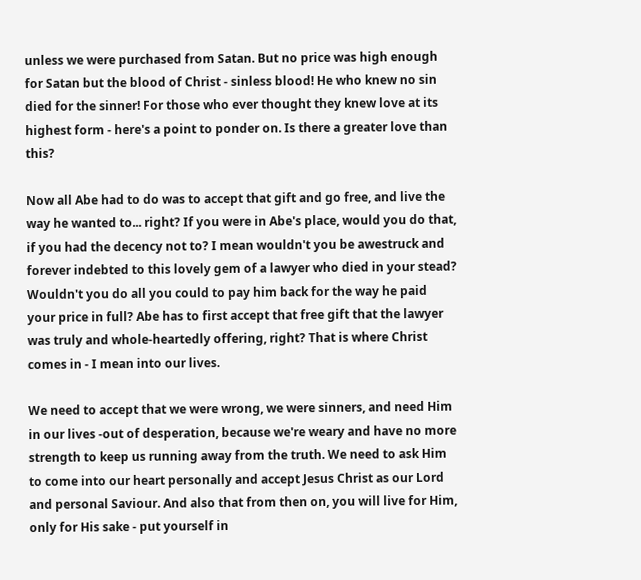unless we were purchased from Satan. But no price was high enough for Satan but the blood of Christ - sinless blood! He who knew no sin died for the sinner! For those who ever thought they knew love at its highest form - here's a point to ponder on. Is there a greater love than this?

Now all Abe had to do was to accept that gift and go free, and live the way he wanted to... right? If you were in Abe's place, would you do that, if you had the decency not to? I mean wouldn't you be awestruck and forever indebted to this lovely gem of a lawyer who died in your stead? Wouldn't you do all you could to pay him back for the way he paid your price in full? Abe has to first accept that free gift that the lawyer was truly and whole-heartedly offering, right? That is where Christ comes in - I mean into our lives.

We need to accept that we were wrong, we were sinners, and need Him in our lives -out of desperation, because we're weary and have no more strength to keep us running away from the truth. We need to ask Him to come into our heart personally and accept Jesus Christ as our Lord and personal Saviour. And also that from then on, you will live for Him, only for His sake - put yourself in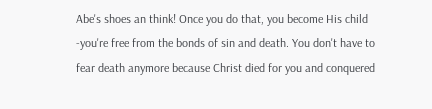Abe's shoes an think! Once you do that, you become His child -you're free from the bonds of sin and death. You don't have to fear death anymore because Christ died for you and conquered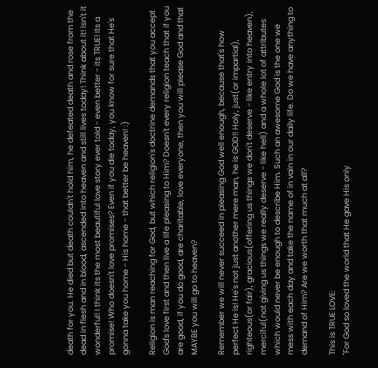death for you. He died but death couldn't hold him, he defeated death and rose from the dead in flesh and in blood, ascended into heaven and still lives today! Think about it! Isn't it wonderful! I think its the most beautiful love story ever told - even better - its TRUE! Its a promise! Who doesn't love promises? Even if you die today, you know for sure that He's gonna take you home - His home - that better be heaven! :)

Religion is man reaching for God, but which religion's doctrine demands that you accept God's love first and then live a life pleasing to Him? Doesn't every religion teach that if you are good, if you do good, are charitable, love everyone, then you will please God and that MAYBE you will go to heaven?

Remember we will never succeed in pleasing God well enough, because that's how perfect He is! He's not just another mere man, he is GOD!! Holy, just(or impartial), righteous(or fair), gracious(offering us things we don't deserve - like entry into heaven), merciful(not giving us things we really deserve - like hell) and a whole lot of attributes which would never be enough to describe Him. Such an awesome God is the one we mess with each day and take the name of in vain in our daily life. Do we have anything to demand of Him? Are we worth that much at all?

This is TRUE LOVE:
"For God so loved the world that He gave His only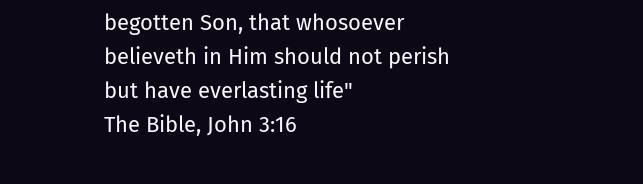begotten Son, that whosoever believeth in Him should not perish but have everlasting life"
The Bible, John 3:16